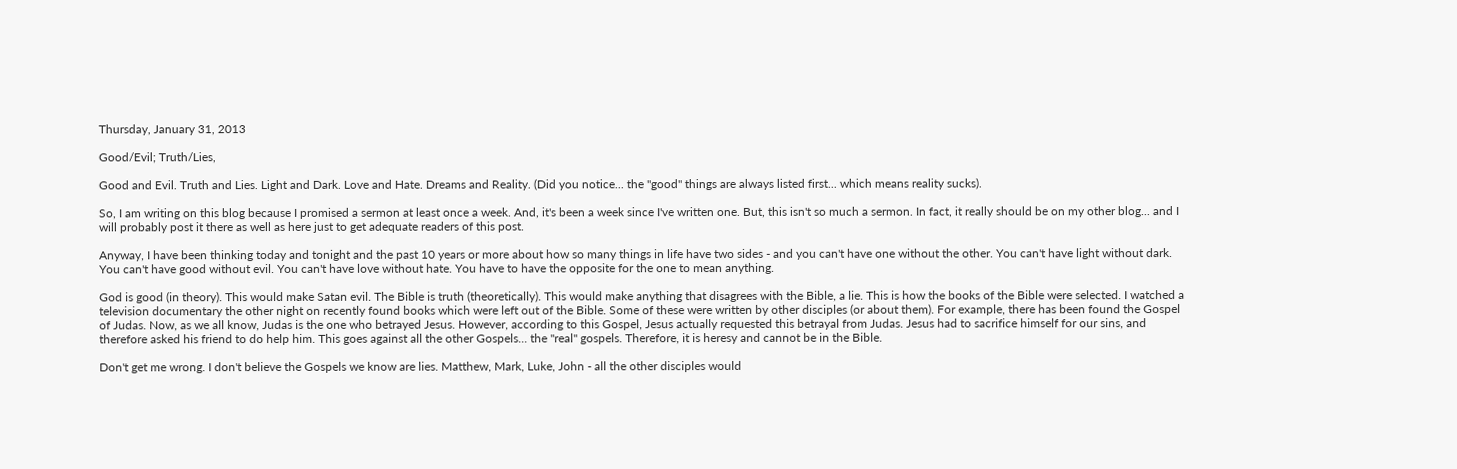Thursday, January 31, 2013

Good/Evil; Truth/Lies,

Good and Evil. Truth and Lies. Light and Dark. Love and Hate. Dreams and Reality. (Did you notice... the "good" things are always listed first... which means reality sucks).

So, I am writing on this blog because I promised a sermon at least once a week. And, it's been a week since I've written one. But, this isn't so much a sermon. In fact, it really should be on my other blog... and I will probably post it there as well as here just to get adequate readers of this post.

Anyway, I have been thinking today and tonight and the past 10 years or more about how so many things in life have two sides - and you can't have one without the other. You can't have light without dark. You can't have good without evil. You can't have love without hate. You have to have the opposite for the one to mean anything.

God is good (in theory). This would make Satan evil. The Bible is truth (theoretically). This would make anything that disagrees with the Bible, a lie. This is how the books of the Bible were selected. I watched a television documentary the other night on recently found books which were left out of the Bible. Some of these were written by other disciples (or about them). For example, there has been found the Gospel of Judas. Now, as we all know, Judas is the one who betrayed Jesus. However, according to this Gospel, Jesus actually requested this betrayal from Judas. Jesus had to sacrifice himself for our sins, and therefore asked his friend to do help him. This goes against all the other Gospels... the "real" gospels. Therefore, it is heresy and cannot be in the Bible.

Don't get me wrong. I don't believe the Gospels we know are lies. Matthew, Mark, Luke, John - all the other disciples would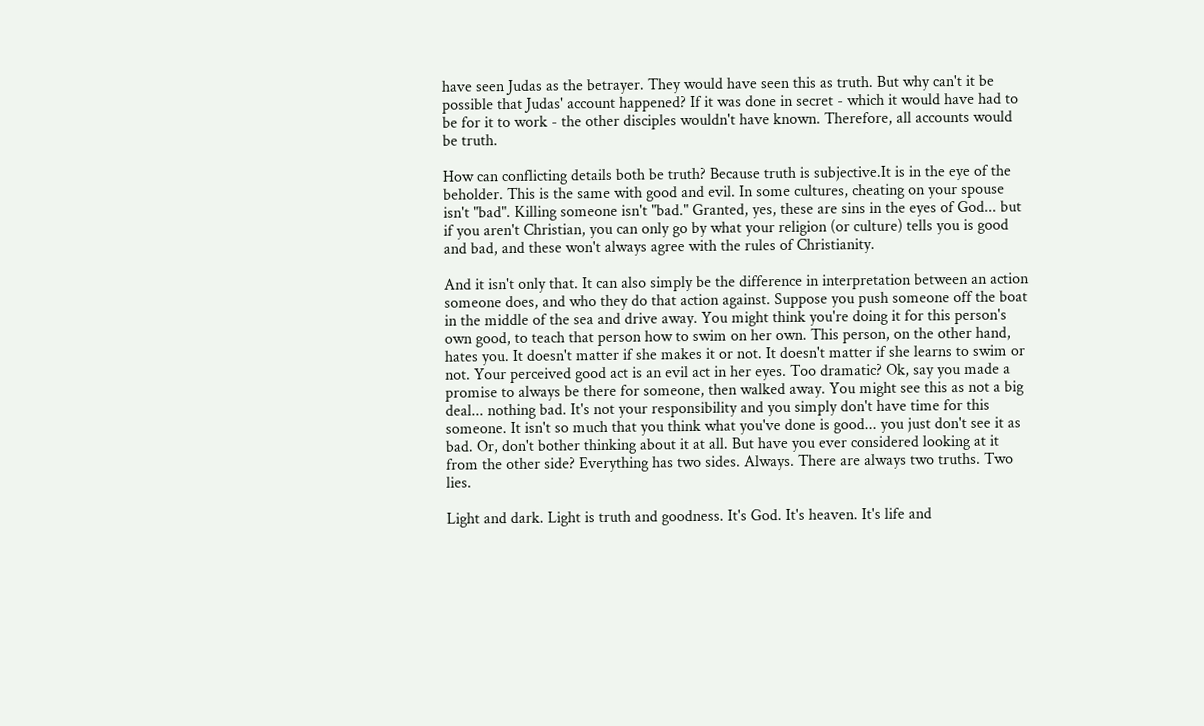have seen Judas as the betrayer. They would have seen this as truth. But why can't it be possible that Judas' account happened? If it was done in secret - which it would have had to be for it to work - the other disciples wouldn't have known. Therefore, all accounts would be truth.

How can conflicting details both be truth? Because truth is subjective.It is in the eye of the beholder. This is the same with good and evil. In some cultures, cheating on your spouse isn't "bad". Killing someone isn't "bad." Granted, yes, these are sins in the eyes of God... but if you aren't Christian, you can only go by what your religion (or culture) tells you is good and bad, and these won't always agree with the rules of Christianity.

And it isn't only that. It can also simply be the difference in interpretation between an action someone does, and who they do that action against. Suppose you push someone off the boat in the middle of the sea and drive away. You might think you're doing it for this person's own good, to teach that person how to swim on her own. This person, on the other hand, hates you. It doesn't matter if she makes it or not. It doesn't matter if she learns to swim or not. Your perceived good act is an evil act in her eyes. Too dramatic? Ok, say you made a promise to always be there for someone, then walked away. You might see this as not a big deal... nothing bad. It's not your responsibility and you simply don't have time for this someone. It isn't so much that you think what you've done is good... you just don't see it as bad. Or, don't bother thinking about it at all. But have you ever considered looking at it from the other side? Everything has two sides. Always. There are always two truths. Two lies.

Light and dark. Light is truth and goodness. It's God. It's heaven. It's life and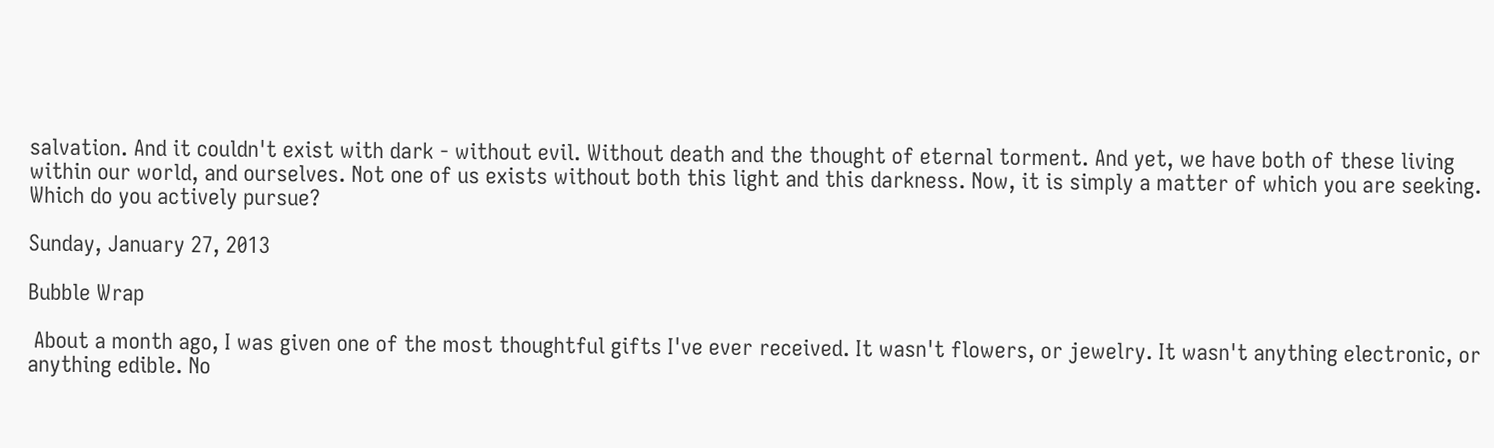salvation. And it couldn't exist with dark - without evil. Without death and the thought of eternal torment. And yet, we have both of these living within our world, and ourselves. Not one of us exists without both this light and this darkness. Now, it is simply a matter of which you are seeking. Which do you actively pursue?

Sunday, January 27, 2013

Bubble Wrap

 About a month ago, I was given one of the most thoughtful gifts I've ever received. It wasn't flowers, or jewelry. It wasn't anything electronic, or anything edible. No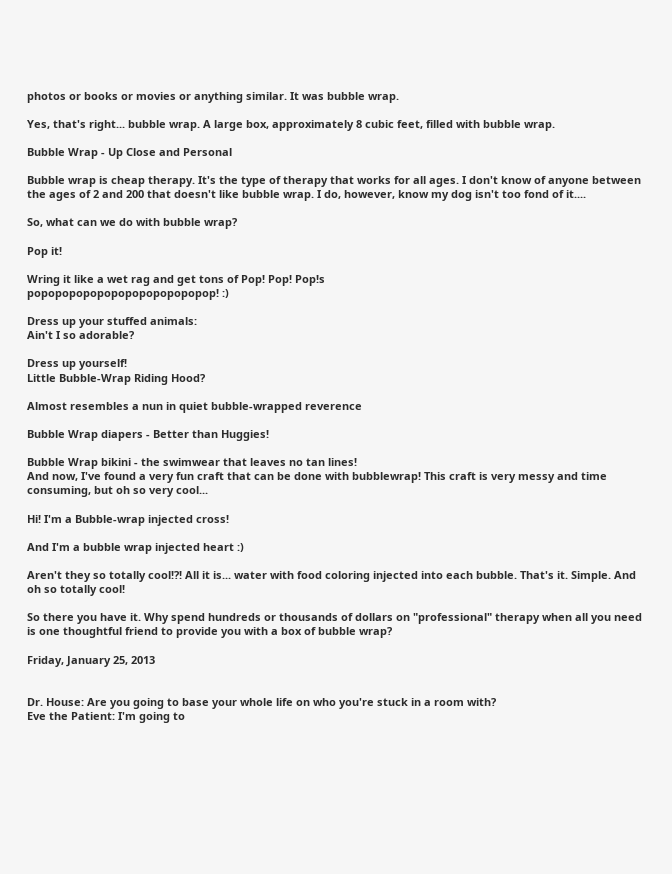photos or books or movies or anything similar. It was bubble wrap.

Yes, that's right... bubble wrap. A large box, approximately 8 cubic feet, filled with bubble wrap.

Bubble Wrap - Up Close and Personal

Bubble wrap is cheap therapy. It's the type of therapy that works for all ages. I don't know of anyone between the ages of 2 and 200 that doesn't like bubble wrap. I do, however, know my dog isn't too fond of it....

So, what can we do with bubble wrap?

Pop it!

Wring it like a wet rag and get tons of Pop! Pop! Pop!s
popopopopopopopopopopopopop! :)

Dress up your stuffed animals:
Ain't I so adorable?

Dress up yourself!
Little Bubble-Wrap Riding Hood?

Almost resembles a nun in quiet bubble-wrapped reverence

Bubble Wrap diapers - Better than Huggies!

Bubble Wrap bikini - the swimwear that leaves no tan lines!
And now, I've found a very fun craft that can be done with bubblewrap! This craft is very messy and time consuming, but oh so very cool...

Hi! I'm a Bubble-wrap injected cross!

And I'm a bubble wrap injected heart :)

Aren't they so totally cool!?! All it is... water with food coloring injected into each bubble. That's it. Simple. And oh so totally cool!

So there you have it. Why spend hundreds or thousands of dollars on "professional" therapy when all you need is one thoughtful friend to provide you with a box of bubble wrap?

Friday, January 25, 2013


Dr. House: Are you going to base your whole life on who you're stuck in a room with?
Eve the Patient: I'm going to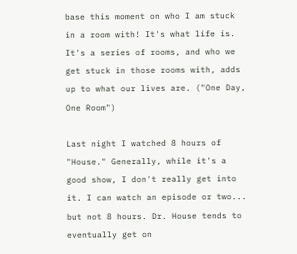base this moment on who I am stuck in a room with! It's what life is. It's a series of rooms, and who we get stuck in those rooms with, adds up to what our lives are. ("One Day, One Room")

Last night I watched 8 hours of "House." Generally, while it's a good show, I don't really get into it. I can watch an episode or two... but not 8 hours. Dr. House tends to eventually get on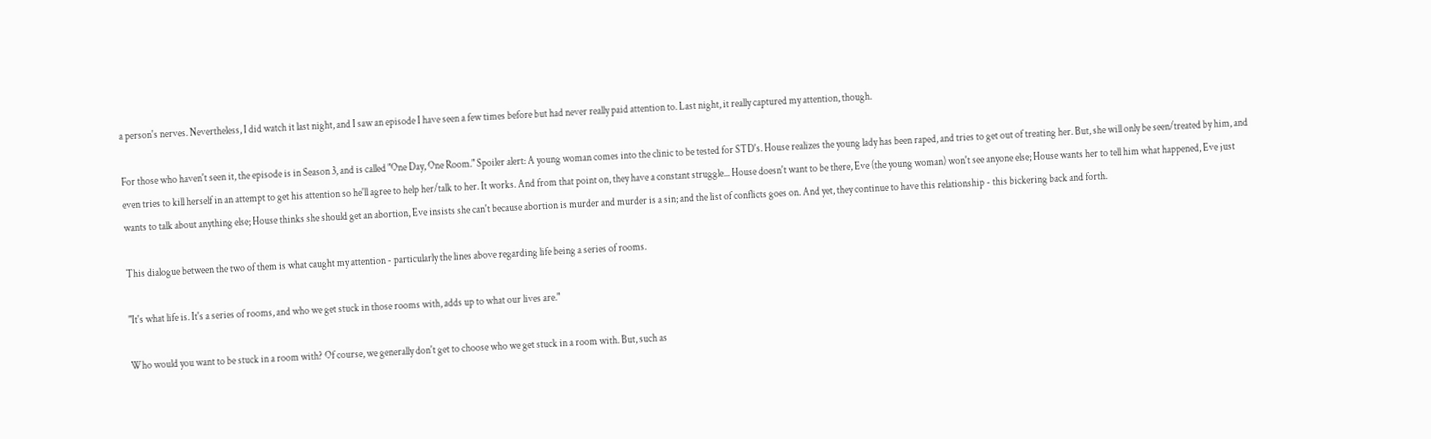a person's nerves. Nevertheless, I did watch it last night, and I saw an episode I have seen a few times before but had never really paid attention to. Last night, it really captured my attention, though.

For those who haven't seen it, the episode is in Season 3, and is called "One Day, One Room." Spoiler alert: A young woman comes into the clinic to be tested for STD's. House realizes the young lady has been raped, and tries to get out of treating her. But, she will only be seen/treated by him, and even tries to kill herself in an attempt to get his attention so he'll agree to help her/talk to her. It works. And from that point on, they have a constant struggle... House doesn't want to be there, Eve (the young woman) won't see anyone else; House wants her to tell him what happened, Eve just wants to talk about anything else; House thinks she should get an abortion, Eve insists she can't because abortion is murder and murder is a sin; and the list of conflicts goes on. And yet, they continue to have this relationship - this bickering back and forth.

This dialogue between the two of them is what caught my attention - particularly the lines above regarding life being a series of rooms.

"It's what life is. It's a series of rooms, and who we get stuck in those rooms with, adds up to what our lives are."

Who would you want to be stuck in a room with? Of course, we generally don't get to choose who we get stuck in a room with. But, such as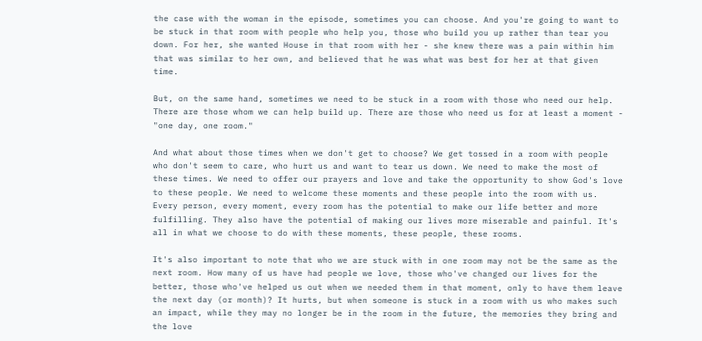the case with the woman in the episode, sometimes you can choose. And you're going to want to be stuck in that room with people who help you, those who build you up rather than tear you down. For her, she wanted House in that room with her - she knew there was a pain within him that was similar to her own, and believed that he was what was best for her at that given time.

But, on the same hand, sometimes we need to be stuck in a room with those who need our help. There are those whom we can help build up. There are those who need us for at least a moment - "one day, one room."

And what about those times when we don't get to choose? We get tossed in a room with people who don't seem to care, who hurt us and want to tear us down. We need to make the most of these times. We need to offer our prayers and love and take the opportunity to show God's love to these people. We need to welcome these moments and these people into the room with us. Every person, every moment, every room has the potential to make our life better and more fulfilling. They also have the potential of making our lives more miserable and painful. It's all in what we choose to do with these moments, these people, these rooms.

It's also important to note that who we are stuck with in one room may not be the same as the next room. How many of us have had people we love, those who've changed our lives for the better, those who've helped us out when we needed them in that moment, only to have them leave the next day (or month)? It hurts, but when someone is stuck in a room with us who makes such an impact, while they may no longer be in the room in the future, the memories they bring and the love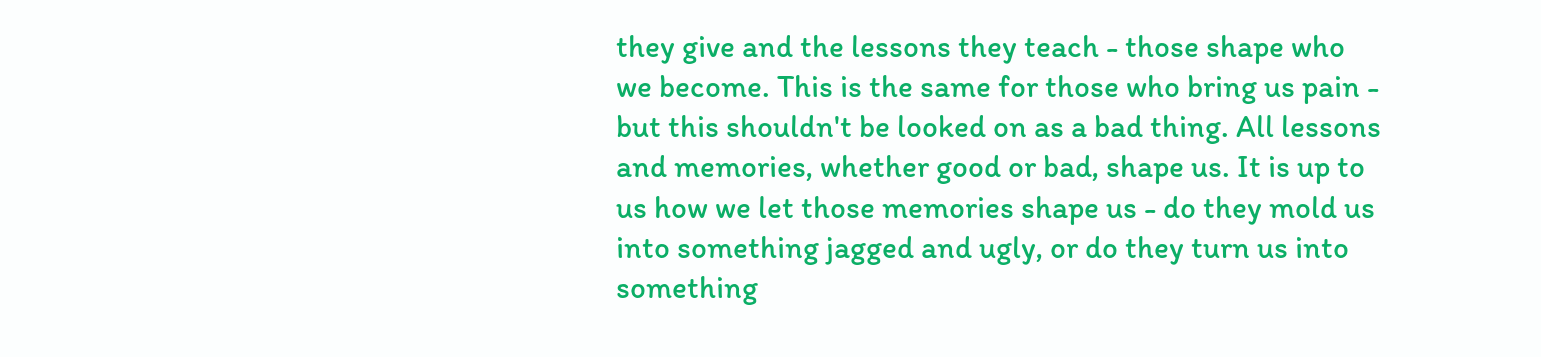they give and the lessons they teach - those shape who we become. This is the same for those who bring us pain - but this shouldn't be looked on as a bad thing. All lessons and memories, whether good or bad, shape us. It is up to us how we let those memories shape us - do they mold us into something jagged and ugly, or do they turn us into something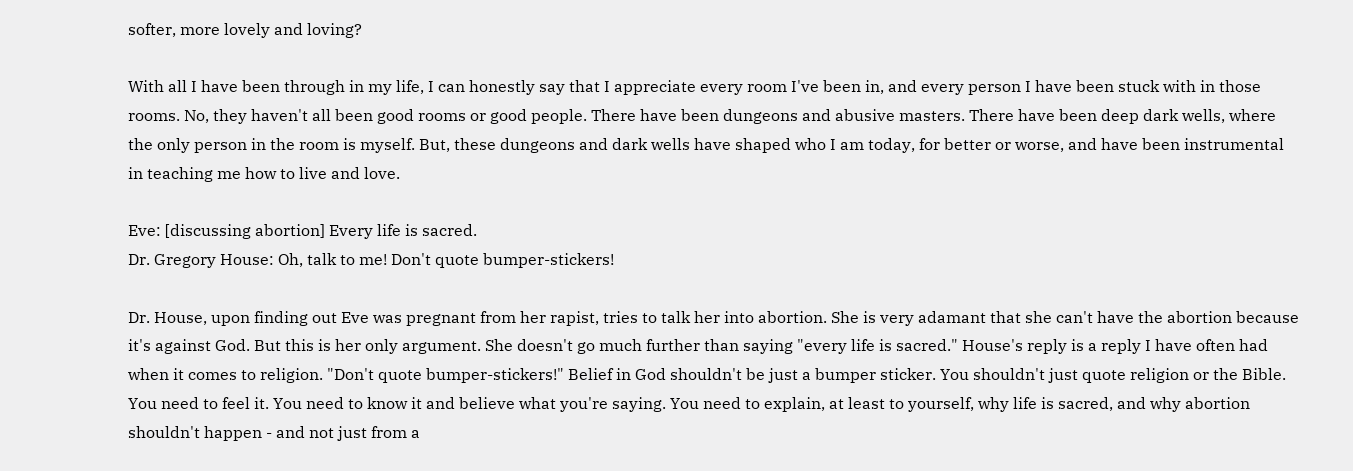softer, more lovely and loving?

With all I have been through in my life, I can honestly say that I appreciate every room I've been in, and every person I have been stuck with in those rooms. No, they haven't all been good rooms or good people. There have been dungeons and abusive masters. There have been deep dark wells, where the only person in the room is myself. But, these dungeons and dark wells have shaped who I am today, for better or worse, and have been instrumental in teaching me how to live and love.

Eve: [discussing abortion] Every life is sacred.
Dr. Gregory House: Oh, talk to me! Don't quote bumper-stickers!

Dr. House, upon finding out Eve was pregnant from her rapist, tries to talk her into abortion. She is very adamant that she can't have the abortion because it's against God. But this is her only argument. She doesn't go much further than saying "every life is sacred." House's reply is a reply I have often had when it comes to religion. "Don't quote bumper-stickers!" Belief in God shouldn't be just a bumper sticker. You shouldn't just quote religion or the Bible. You need to feel it. You need to know it and believe what you're saying. You need to explain, at least to yourself, why life is sacred, and why abortion shouldn't happen - and not just from a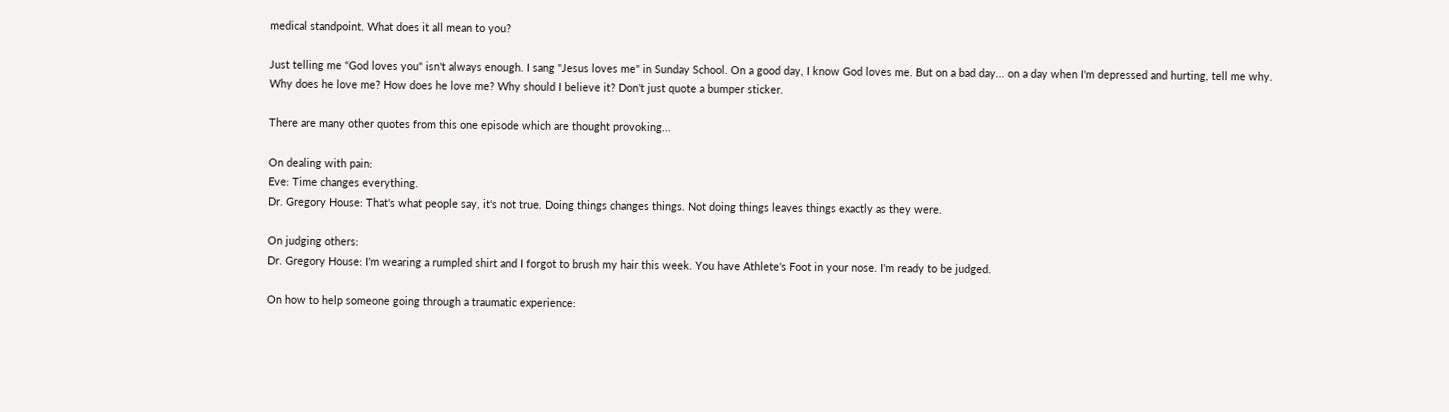medical standpoint. What does it all mean to you?

Just telling me "God loves you" isn't always enough. I sang "Jesus loves me" in Sunday School. On a good day, I know God loves me. But on a bad day... on a day when I'm depressed and hurting, tell me why. Why does he love me? How does he love me? Why should I believe it? Don't just quote a bumper sticker.

There are many other quotes from this one episode which are thought provoking...

On dealing with pain:
Eve: Time changes everything.
Dr. Gregory House: That's what people say, it's not true. Doing things changes things. Not doing things leaves things exactly as they were.

On judging others:
Dr. Gregory House: I'm wearing a rumpled shirt and I forgot to brush my hair this week. You have Athlete's Foot in your nose. I'm ready to be judged.

On how to help someone going through a traumatic experience: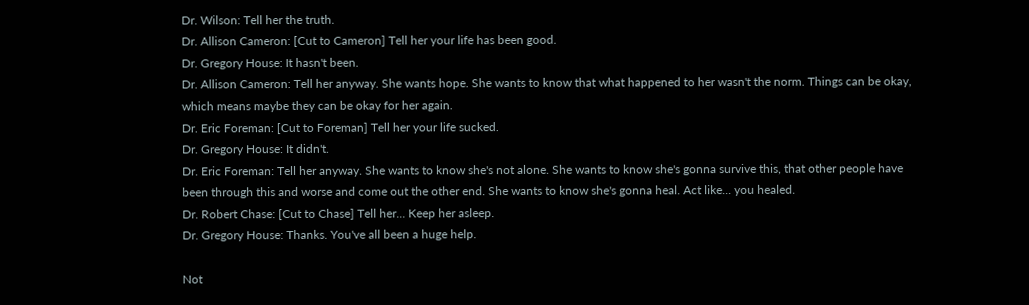Dr. Wilson: Tell her the truth.
Dr. Allison Cameron: [Cut to Cameron] Tell her your life has been good.
Dr. Gregory House: It hasn't been.
Dr. Allison Cameron: Tell her anyway. She wants hope. She wants to know that what happened to her wasn't the norm. Things can be okay, which means maybe they can be okay for her again.
Dr. Eric Foreman: [Cut to Foreman] Tell her your life sucked.
Dr. Gregory House: It didn't.
Dr. Eric Foreman: Tell her anyway. She wants to know she's not alone. She wants to know she's gonna survive this, that other people have been through this and worse and come out the other end. She wants to know she's gonna heal. Act like... you healed.
Dr. Robert Chase: [Cut to Chase] Tell her... Keep her asleep.
Dr. Gregory House: Thanks. You've all been a huge help.

Not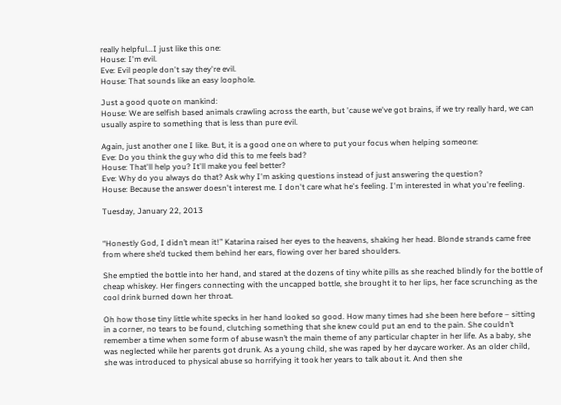really helpful...I just like this one:
House: I'm evil.
Eve: Evil people don't say they're evil.
House: That sounds like an easy loophole.

Just a good quote on mankind:
House: We are selfish based animals crawling across the earth, but 'cause we've got brains, if we try really hard, we can usually aspire to something that is less than pure evil.

Again, just another one I like. But, it is a good one on where to put your focus when helping someone:
Eve: Do you think the guy who did this to me feels bad?
House: That'll help you? It'll make you feel better?
Eve: Why do you always do that? Ask why I'm asking questions instead of just answering the question?
House: Because the answer doesn't interest me. I don't care what he's feeling. I'm interested in what you're feeling.

Tuesday, January 22, 2013


“Honestly God, I didn’t mean it!” Katarina raised her eyes to the heavens, shaking her head. Blonde strands came free from where she’d tucked them behind her ears, flowing over her bared shoulders.

She emptied the bottle into her hand, and stared at the dozens of tiny white pills as she reached blindly for the bottle of cheap whiskey. Her fingers connecting with the uncapped bottle, she brought it to her lips, her face scrunching as the cool drink burned down her throat.

Oh how those tiny little white specks in her hand looked so good. How many times had she been here before – sitting in a corner, no tears to be found, clutching something that she knew could put an end to the pain. She couldn’t remember a time when some form of abuse wasn’t the main theme of any particular chapter in her life. As a baby, she was neglected while her parents got drunk. As a young child, she was raped by her daycare worker. As an older child, she was introduced to physical abuse so horrifying it took her years to talk about it. And then she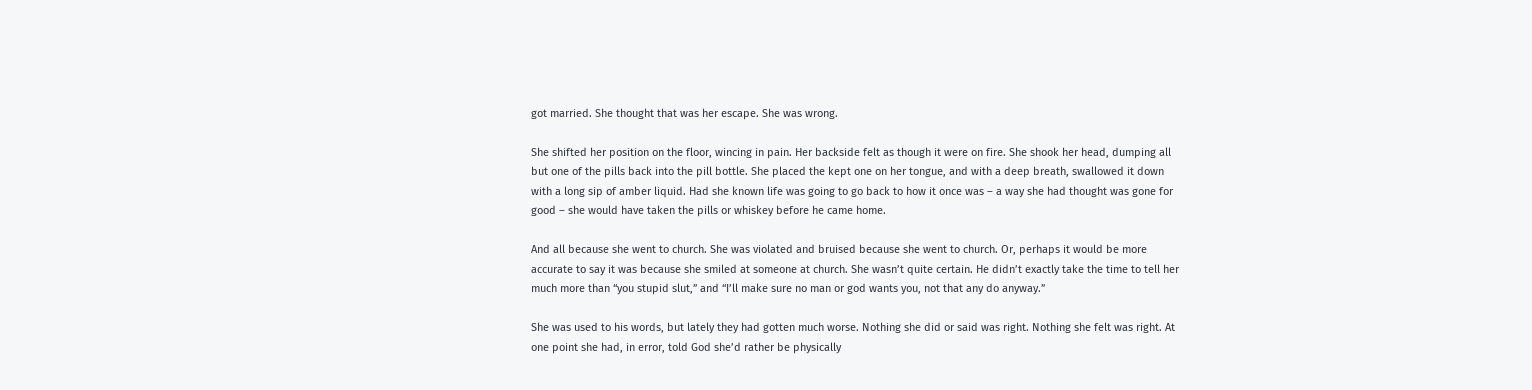got married. She thought that was her escape. She was wrong.

She shifted her position on the floor, wincing in pain. Her backside felt as though it were on fire. She shook her head, dumping all but one of the pills back into the pill bottle. She placed the kept one on her tongue, and with a deep breath, swallowed it down with a long sip of amber liquid. Had she known life was going to go back to how it once was – a way she had thought was gone for good – she would have taken the pills or whiskey before he came home.

And all because she went to church. She was violated and bruised because she went to church. Or, perhaps it would be more accurate to say it was because she smiled at someone at church. She wasn’t quite certain. He didn’t exactly take the time to tell her much more than “you stupid slut,” and “I’ll make sure no man or god wants you, not that any do anyway.”

She was used to his words, but lately they had gotten much worse. Nothing she did or said was right. Nothing she felt was right. At one point she had, in error, told God she’d rather be physically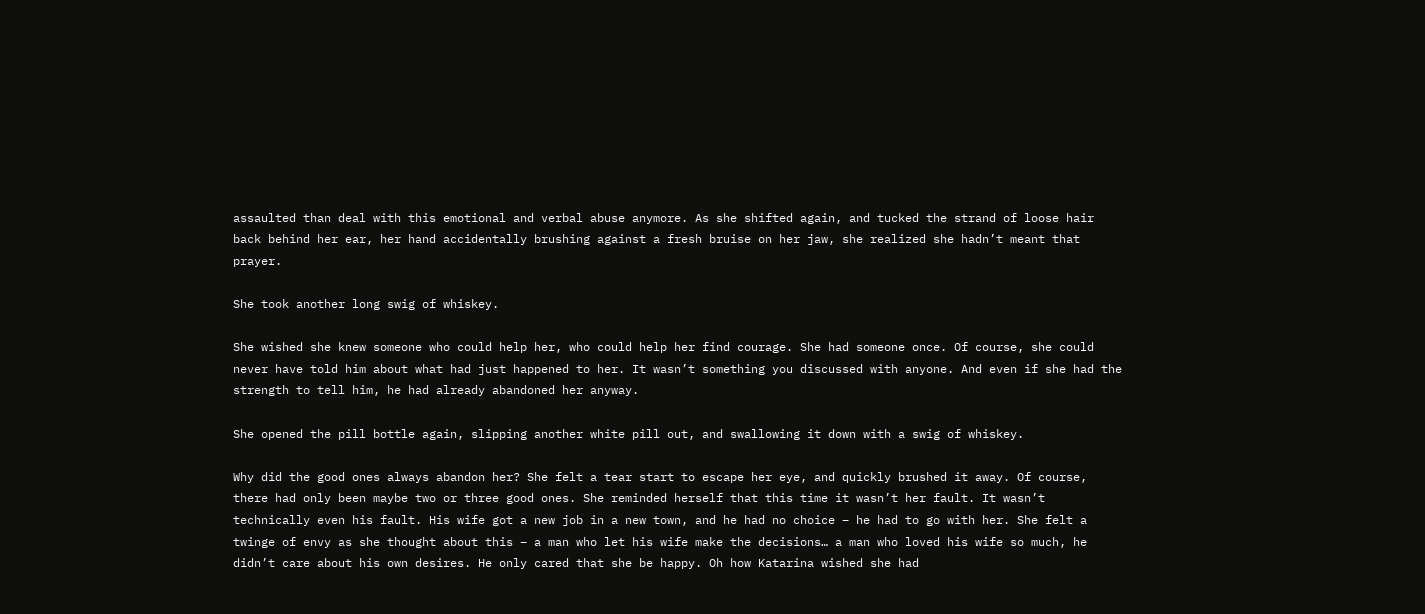assaulted than deal with this emotional and verbal abuse anymore. As she shifted again, and tucked the strand of loose hair back behind her ear, her hand accidentally brushing against a fresh bruise on her jaw, she realized she hadn’t meant that prayer.

She took another long swig of whiskey.

She wished she knew someone who could help her, who could help her find courage. She had someone once. Of course, she could never have told him about what had just happened to her. It wasn’t something you discussed with anyone. And even if she had the strength to tell him, he had already abandoned her anyway.

She opened the pill bottle again, slipping another white pill out, and swallowing it down with a swig of whiskey.

Why did the good ones always abandon her? She felt a tear start to escape her eye, and quickly brushed it away. Of course, there had only been maybe two or three good ones. She reminded herself that this time it wasn’t her fault. It wasn’t technically even his fault. His wife got a new job in a new town, and he had no choice – he had to go with her. She felt a twinge of envy as she thought about this – a man who let his wife make the decisions… a man who loved his wife so much, he didn’t care about his own desires. He only cared that she be happy. Oh how Katarina wished she had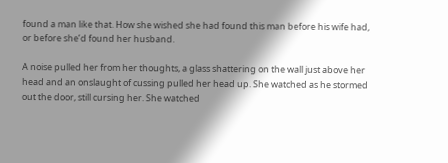found a man like that. How she wished she had found this man before his wife had, or before she’d found her husband.

A noise pulled her from her thoughts, a glass shattering on the wall just above her head and an onslaught of cussing pulled her head up. She watched as he stormed out the door, still cursing her. She watched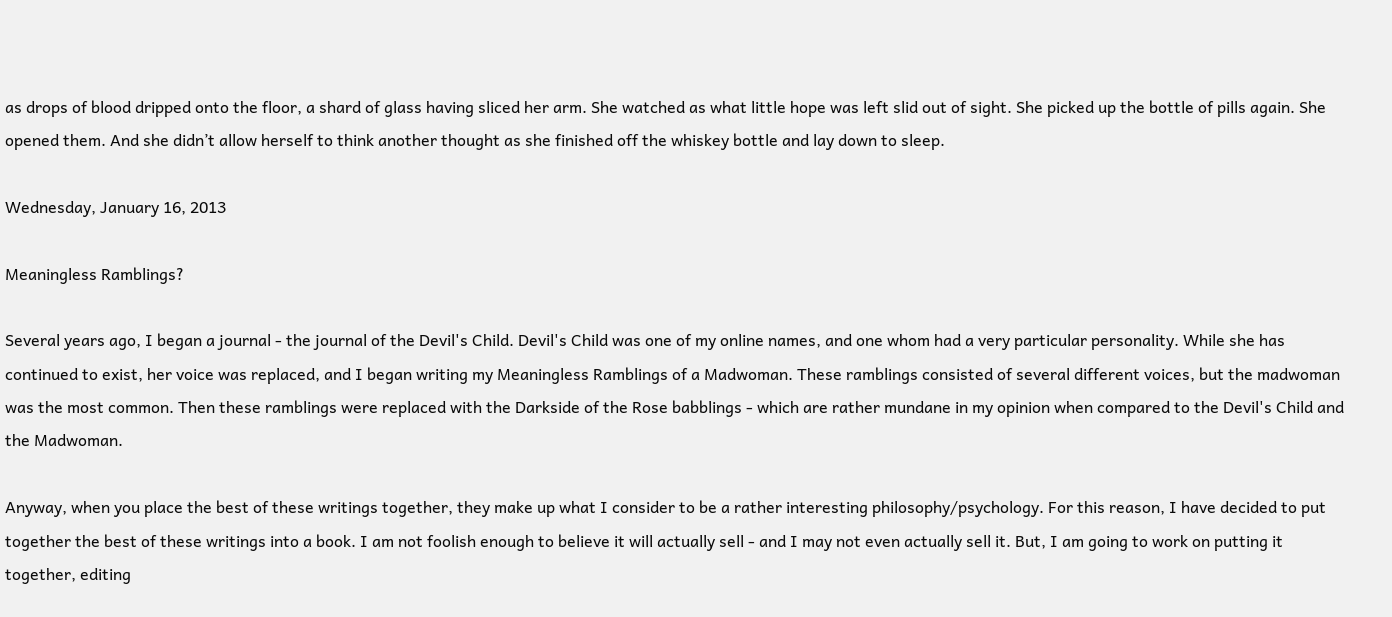as drops of blood dripped onto the floor, a shard of glass having sliced her arm. She watched as what little hope was left slid out of sight. She picked up the bottle of pills again. She opened them. And she didn’t allow herself to think another thought as she finished off the whiskey bottle and lay down to sleep.

Wednesday, January 16, 2013

Meaningless Ramblings?

Several years ago, I began a journal - the journal of the Devil's Child. Devil's Child was one of my online names, and one whom had a very particular personality. While she has continued to exist, her voice was replaced, and I began writing my Meaningless Ramblings of a Madwoman. These ramblings consisted of several different voices, but the madwoman was the most common. Then these ramblings were replaced with the Darkside of the Rose babblings - which are rather mundane in my opinion when compared to the Devil's Child and the Madwoman.

Anyway, when you place the best of these writings together, they make up what I consider to be a rather interesting philosophy/psychology. For this reason, I have decided to put together the best of these writings into a book. I am not foolish enough to believe it will actually sell - and I may not even actually sell it. But, I am going to work on putting it together, editing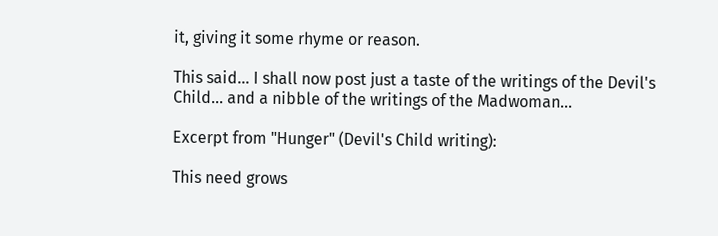it, giving it some rhyme or reason.

This said... I shall now post just a taste of the writings of the Devil's Child... and a nibble of the writings of the Madwoman...

Excerpt from "Hunger" (Devil's Child writing):

This need grows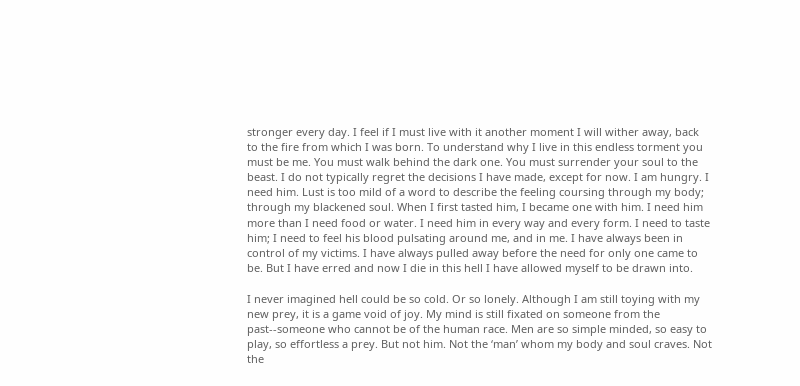stronger every day. I feel if I must live with it another moment I will wither away, back to the fire from which I was born. To understand why I live in this endless torment you must be me. You must walk behind the dark one. You must surrender your soul to the beast. I do not typically regret the decisions I have made, except for now. I am hungry. I need him. Lust is too mild of a word to describe the feeling coursing through my body; through my blackened soul. When I first tasted him, I became one with him. I need him more than I need food or water. I need him in every way and every form. I need to taste him; I need to feel his blood pulsating around me, and in me. I have always been in control of my victims. I have always pulled away before the need for only one came to be. But I have erred and now I die in this hell I have allowed myself to be drawn into.

I never imagined hell could be so cold. Or so lonely. Although I am still toying with my new prey, it is a game void of joy. My mind is still fixated on someone from the past--someone who cannot be of the human race. Men are so simple minded, so easy to play, so effortless a prey. But not him. Not the ‘man’ whom my body and soul craves. Not the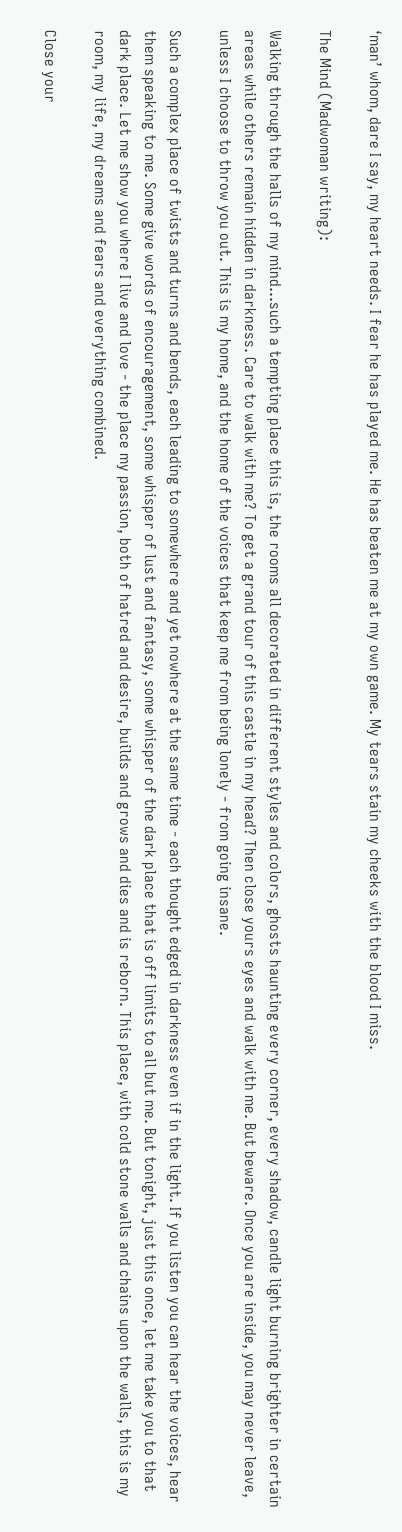‘man’ whom, dare I say, my heart needs. I fear he has played me. He has beaten me at my own game. My tears stain my cheeks with the blood I miss.

The Mind (Madwoman writing):

Walking through the halls of my mind...such a tempting place this is, the rooms all decorated in different styles and colors, ghosts haunting every corner, every shadow, candle light burning brighter in certain areas while others remain hidden in darkness. Care to walk with me? To get a grand tour of this castle in my head? Then close yours eyes and walk with me. But beware. Once you are inside, you may never leave, unless I choose to throw you out. This is my home, and the home of the voices that keep me from being lonely - from going insane.

Such a complex place of twists and turns and bends, each leading to somewhere and yet nowhere at the same time - each thought edged in darkness even if in the light. If you listen you can hear the voices, hear them speaking to me. Some give words of encouragement, some whisper of lust and fantasy, some whisper of the dark place that is off limits to all but me. But tonight, just this once, let me take you to that dark place. Let me show you where I live and love - the place my passion, both of hatred and desire, builds and grows and dies and is reborn. This place, with cold stone walls and chains upon the walls, this is my room, my life, my dreams and fears and everything combined.

Close your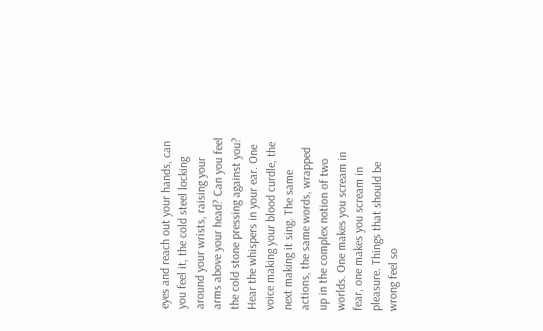eyes and reach out your hands, can you feel it, the cold steel locking around your wrists, raising your arms above your head? Can you feel the cold stone pressing against you? Hear the whispers in your ear. One voice making your blood curdle, the next making it sing. The same actions, the same words, wrapped up in the complex notion of two worlds. One makes you scream in fear, one makes you scream in pleasure. Things that should be wrong feel so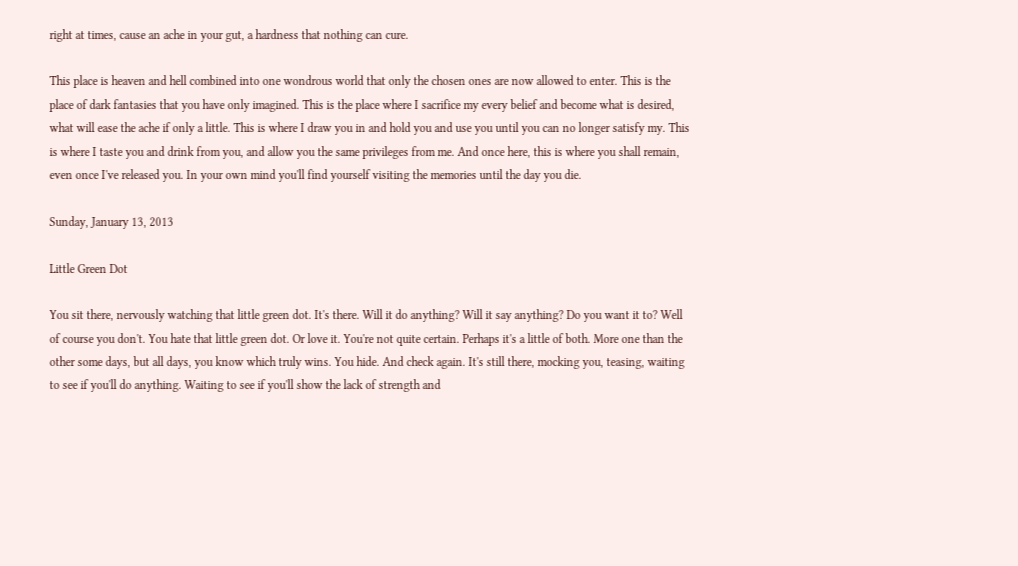right at times, cause an ache in your gut, a hardness that nothing can cure.

This place is heaven and hell combined into one wondrous world that only the chosen ones are now allowed to enter. This is the place of dark fantasies that you have only imagined. This is the place where I sacrifice my every belief and become what is desired, what will ease the ache if only a little. This is where I draw you in and hold you and use you until you can no longer satisfy my. This is where I taste you and drink from you, and allow you the same privileges from me. And once here, this is where you shall remain, even once I've released you. In your own mind you'll find yourself visiting the memories until the day you die.

Sunday, January 13, 2013

Little Green Dot

You sit there, nervously watching that little green dot. It's there. Will it do anything? Will it say anything? Do you want it to? Well of course you don't. You hate that little green dot. Or love it. You're not quite certain. Perhaps it's a little of both. More one than the other some days, but all days, you know which truly wins. You hide. And check again. It's still there, mocking you, teasing, waiting to see if you'll do anything. Waiting to see if you'll show the lack of strength and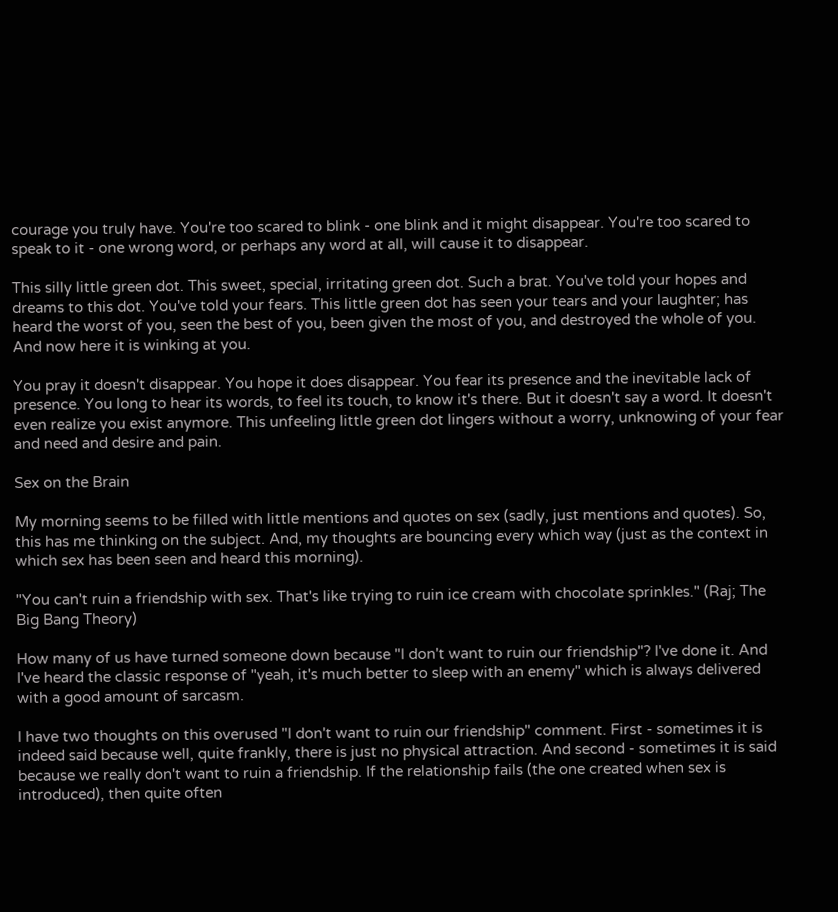courage you truly have. You're too scared to blink - one blink and it might disappear. You're too scared to speak to it - one wrong word, or perhaps any word at all, will cause it to disappear.

This silly little green dot. This sweet, special, irritating green dot. Such a brat. You've told your hopes and dreams to this dot. You've told your fears. This little green dot has seen your tears and your laughter; has heard the worst of you, seen the best of you, been given the most of you, and destroyed the whole of you. And now here it is winking at you.

You pray it doesn't disappear. You hope it does disappear. You fear its presence and the inevitable lack of presence. You long to hear its words, to feel its touch, to know it's there. But it doesn't say a word. It doesn't even realize you exist anymore. This unfeeling little green dot lingers without a worry, unknowing of your fear and need and desire and pain.

Sex on the Brain

My morning seems to be filled with little mentions and quotes on sex (sadly, just mentions and quotes). So, this has me thinking on the subject. And, my thoughts are bouncing every which way (just as the context in which sex has been seen and heard this morning).

"You can't ruin a friendship with sex. That's like trying to ruin ice cream with chocolate sprinkles." (Raj; The Big Bang Theory)

How many of us have turned someone down because "I don't want to ruin our friendship"? I've done it. And I've heard the classic response of "yeah, it's much better to sleep with an enemy" which is always delivered with a good amount of sarcasm.

I have two thoughts on this overused "I don't want to ruin our friendship" comment. First - sometimes it is indeed said because well, quite frankly, there is just no physical attraction. And second - sometimes it is said because we really don't want to ruin a friendship. If the relationship fails (the one created when sex is introduced), then quite often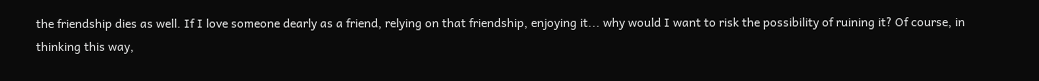the friendship dies as well. If I love someone dearly as a friend, relying on that friendship, enjoying it... why would I want to risk the possibility of ruining it? Of course, in thinking this way,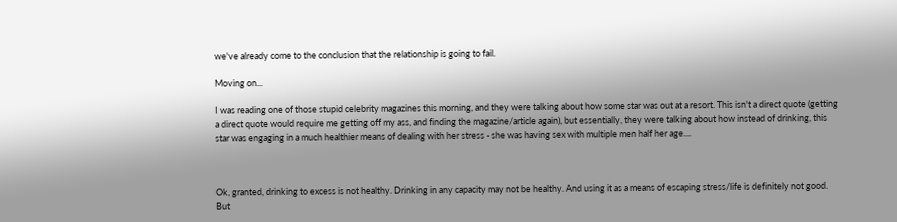we've already come to the conclusion that the relationship is going to fail.

Moving on...

I was reading one of those stupid celebrity magazines this morning, and they were talking about how some star was out at a resort. This isn't a direct quote (getting a direct quote would require me getting off my ass, and finding the magazine/article again), but essentially, they were talking about how instead of drinking, this star was engaging in a much healthier means of dealing with her stress - she was having sex with multiple men half her age....



Ok, granted, drinking to excess is not healthy. Drinking in any capacity may not be healthy. And using it as a means of escaping stress/life is definitely not good. But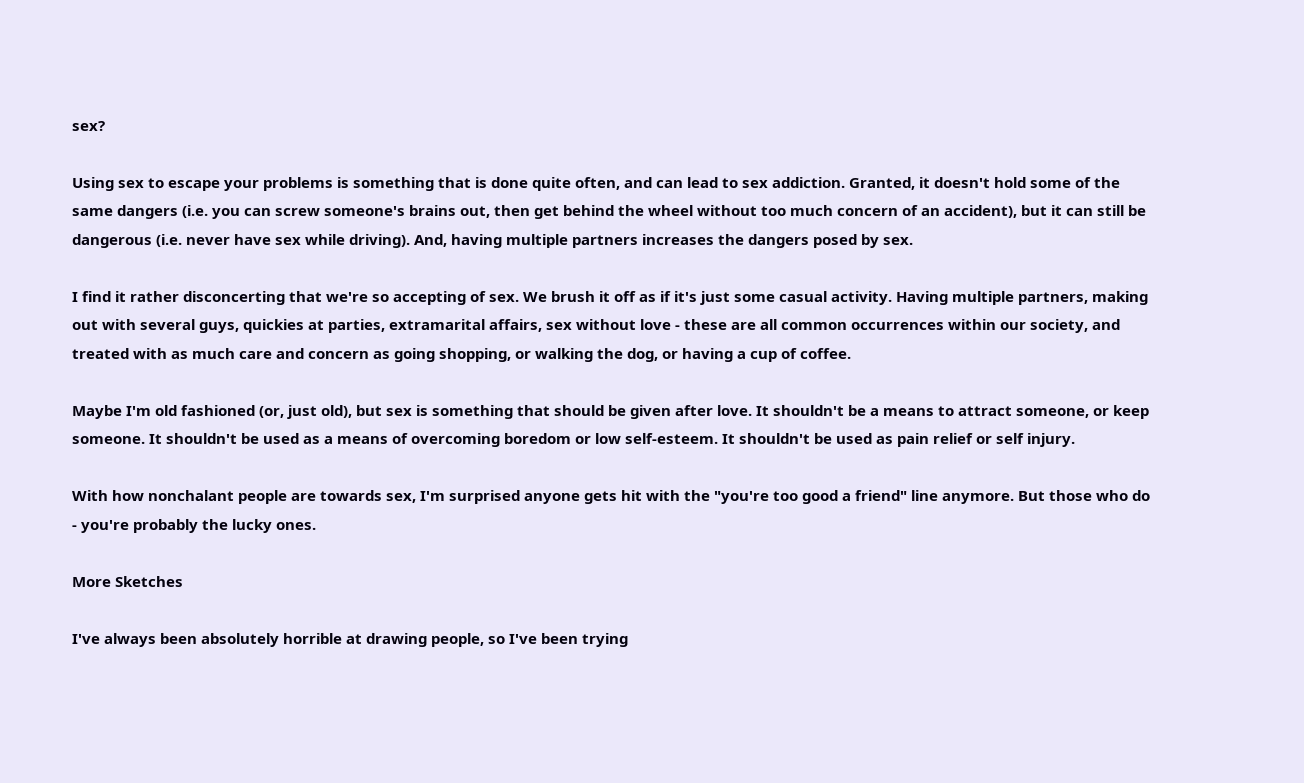sex?

Using sex to escape your problems is something that is done quite often, and can lead to sex addiction. Granted, it doesn't hold some of the same dangers (i.e. you can screw someone's brains out, then get behind the wheel without too much concern of an accident), but it can still be dangerous (i.e. never have sex while driving). And, having multiple partners increases the dangers posed by sex.

I find it rather disconcerting that we're so accepting of sex. We brush it off as if it's just some casual activity. Having multiple partners, making out with several guys, quickies at parties, extramarital affairs, sex without love - these are all common occurrences within our society, and treated with as much care and concern as going shopping, or walking the dog, or having a cup of coffee.

Maybe I'm old fashioned (or, just old), but sex is something that should be given after love. It shouldn't be a means to attract someone, or keep someone. It shouldn't be used as a means of overcoming boredom or low self-esteem. It shouldn't be used as pain relief or self injury.

With how nonchalant people are towards sex, I'm surprised anyone gets hit with the "you're too good a friend" line anymore. But those who do - you're probably the lucky ones.

More Sketches

I've always been absolutely horrible at drawing people, so I've been trying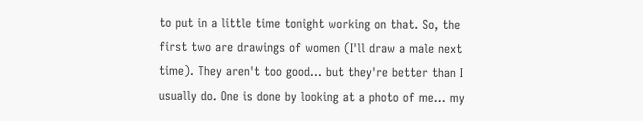to put in a little time tonight working on that. So, the first two are drawings of women (I'll draw a male next time). They aren't too good... but they're better than I usually do. One is done by looking at a photo of me... my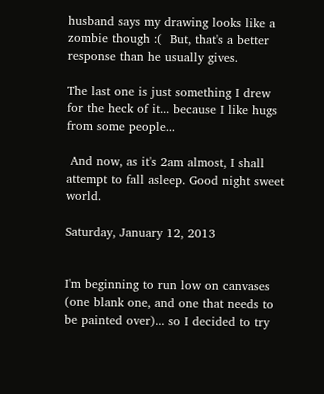husband says my drawing looks like a zombie though :(  But, that's a better response than he usually gives.

The last one is just something I drew for the heck of it... because I like hugs from some people...

 And now, as it's 2am almost, I shall attempt to fall asleep. Good night sweet world.

Saturday, January 12, 2013


I'm beginning to run low on canvases (one blank one, and one that needs to be painted over)... so I decided to try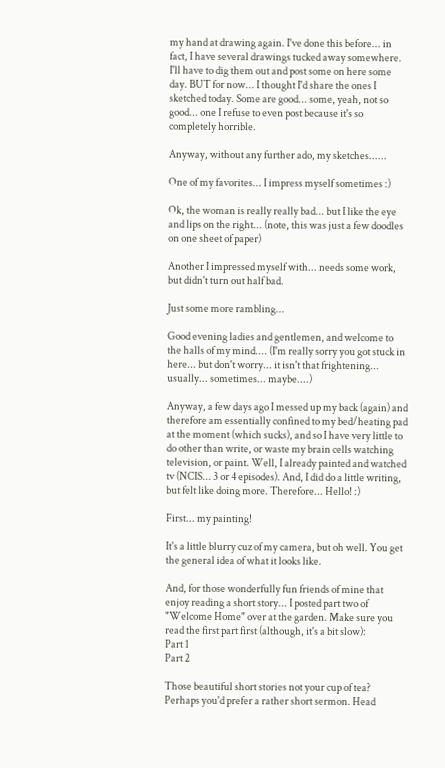my hand at drawing again. I've done this before... in fact, I have several drawings tucked away somewhere. I'll have to dig them out and post some on here some day. BUT for now... I thought I'd share the ones I sketched today. Some are good... some, yeah, not so good... one I refuse to even post because it's so completely horrible.

Anyway, without any further ado, my sketches......

One of my favorites... I impress myself sometimes :)

Ok, the woman is really really bad... but I like the eye and lips on the right... (note, this was just a few doodles on one sheet of paper)

Another I impressed myself with... needs some work, but didn't turn out half bad.

Just some more rambling...

Good evening ladies and gentlemen, and welcome to the halls of my mind.... (I'm really sorry you got stuck in here... but don't worry... it isn't that frightening... usually... sometimes... maybe....)

Anyway, a few days ago I messed up my back (again) and therefore am essentially confined to my bed/heating pad at the moment (which sucks), and so I have very little to do other than write, or waste my brain cells watching television, or paint. Well, I already painted and watched tv (NCIS... 3 or 4 episodes). And, I did do a little writing, but felt like doing more. Therefore... Hello! :)

First... my painting!

It's a little blurry cuz of my camera, but oh well. You get the general idea of what it looks like.

And, for those wonderfully fun friends of mine that enjoy reading a short story... I posted part two of "Welcome Home" over at the garden. Make sure you read the first part first (although, it's a bit slow):
Part 1
Part 2

Those beautiful short stories not your cup of tea? Perhaps you'd prefer a rather short sermon. Head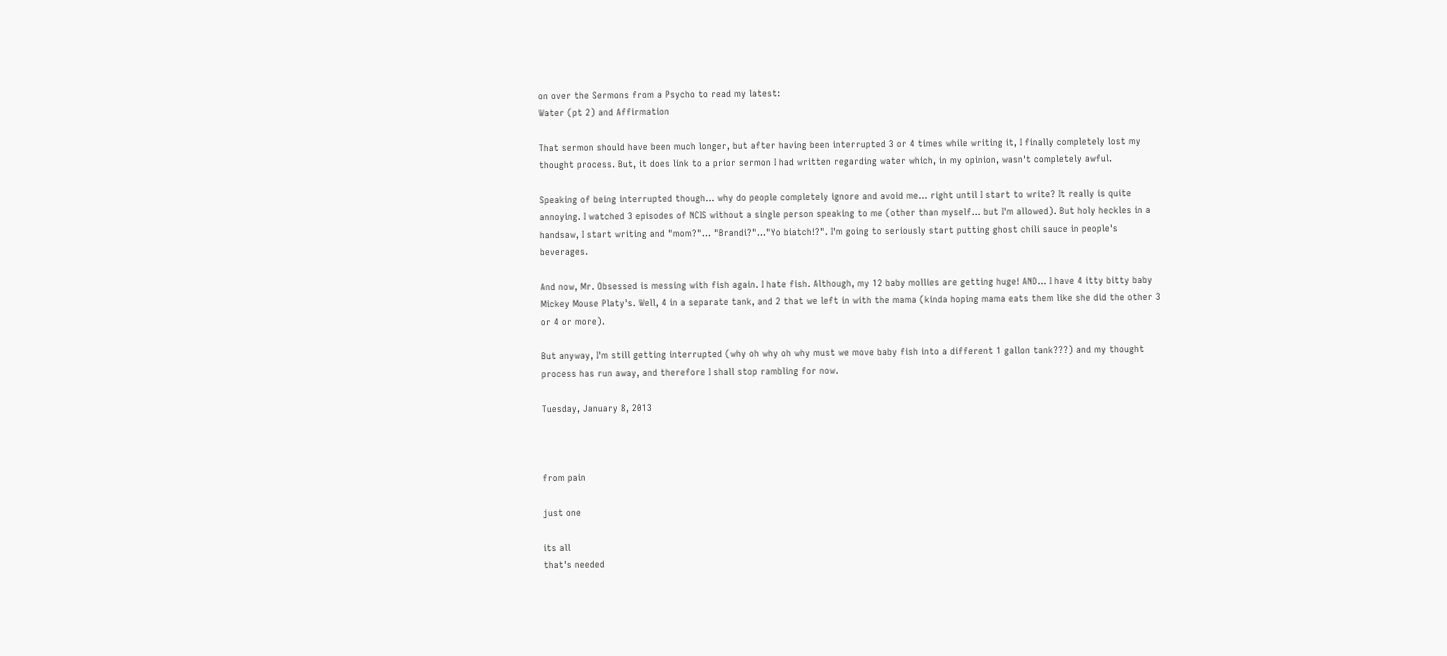on over the Sermons from a Psycho to read my latest:
Water (pt 2) and Affirmation

That sermon should have been much longer, but after having been interrupted 3 or 4 times while writing it, I finally completely lost my thought process. But, it does link to a prior sermon I had written regarding water which, in my opinion, wasn't completely awful.

Speaking of being interrupted though... why do people completely ignore and avoid me... right until I start to write? It really is quite annoying. I watched 3 episodes of NCIS without a single person speaking to me (other than myself... but I'm allowed). But holy heckles in a handsaw, I start writing and "mom?"... "Brandi?"..."Yo biatch!?". I'm going to seriously start putting ghost chili sauce in people's beverages.

And now, Mr. Obsessed is messing with fish again. I hate fish. Although, my 12 baby mollies are getting huge! AND... I have 4 itty bitty baby Mickey Mouse Platy's. Well, 4 in a separate tank, and 2 that we left in with the mama (kinda hoping mama eats them like she did the other 3 or 4 or more).

But anyway, I'm still getting interrupted (why oh why oh why must we move baby fish into a different 1 gallon tank???) and my thought process has run away, and therefore I shall stop rambling for now.

Tuesday, January 8, 2013



from pain

just one

its all
that's needed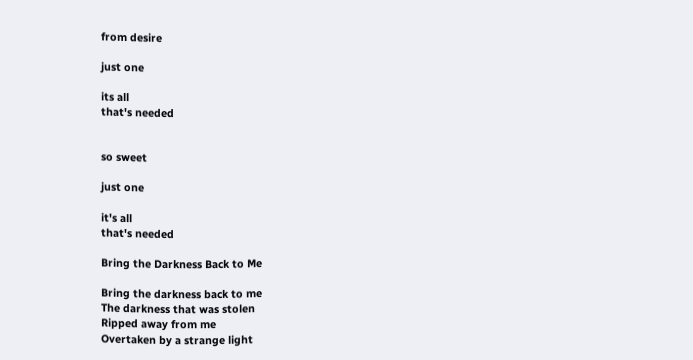from desire

just one

its all
that's needed


so sweet

just one

it's all
that's needed

Bring the Darkness Back to Me

Bring the darkness back to me
The darkness that was stolen
Ripped away from me
Overtaken by a strange light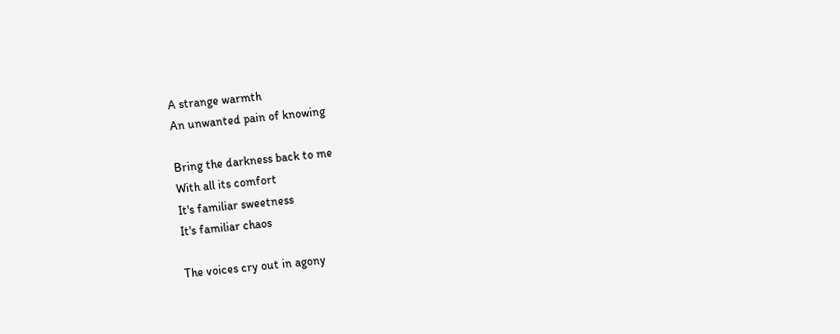A strange warmth
An unwanted pain of knowing

Bring the darkness back to me
With all its comfort
It's familiar sweetness
It's familiar chaos

The voices cry out in agony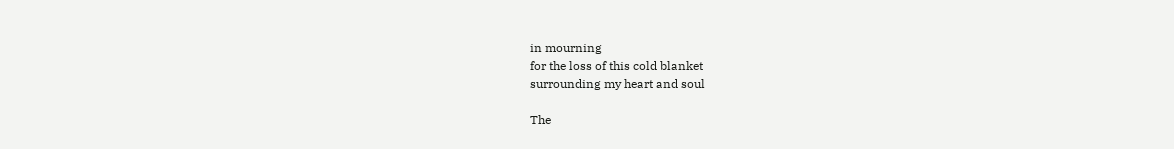in mourning
for the loss of this cold blanket
surrounding my heart and soul

The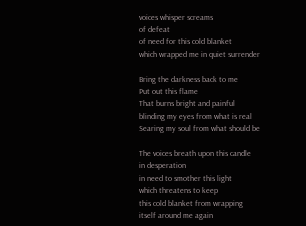voices whisper screams
of defeat
of need for this cold blanket
which wrapped me in quiet surrender

Bring the darkness back to me
Put out this flame
That burns bright and painful
blinding my eyes from what is real
Searing my soul from what should be

The voices breath upon this candle
in desperation
in need to smother this light
which threatens to keep
this cold blanket from wrapping
itself around me again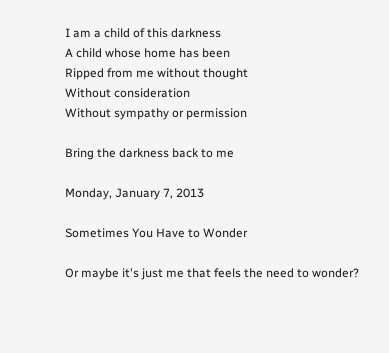I am a child of this darkness
A child whose home has been
Ripped from me without thought
Without consideration
Without sympathy or permission

Bring the darkness back to me

Monday, January 7, 2013

Sometimes You Have to Wonder

Or maybe it's just me that feels the need to wonder?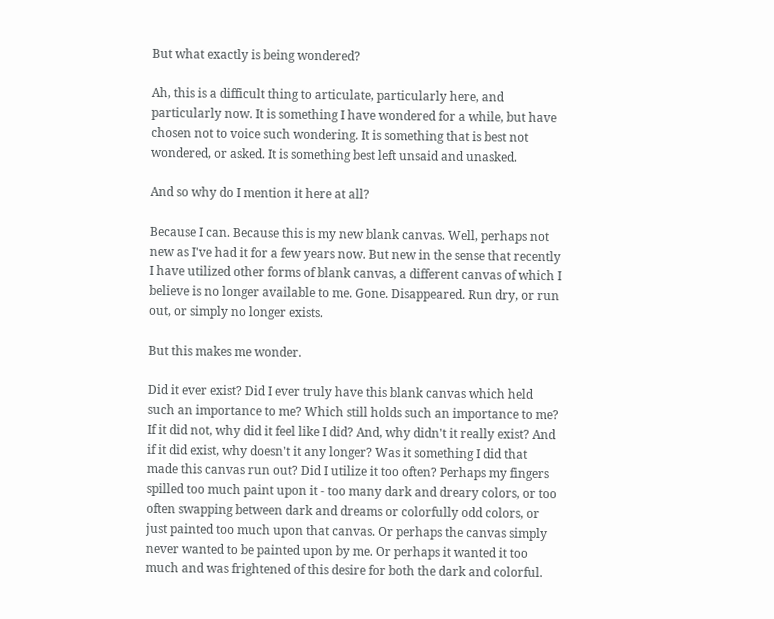But what exactly is being wondered?

Ah, this is a difficult thing to articulate, particularly here, and particularly now. It is something I have wondered for a while, but have chosen not to voice such wondering. It is something that is best not wondered, or asked. It is something best left unsaid and unasked.

And so why do I mention it here at all?

Because I can. Because this is my new blank canvas. Well, perhaps not new as I've had it for a few years now. But new in the sense that recently I have utilized other forms of blank canvas, a different canvas of which I believe is no longer available to me. Gone. Disappeared. Run dry, or run out, or simply no longer exists.

But this makes me wonder.

Did it ever exist? Did I ever truly have this blank canvas which held such an importance to me? Which still holds such an importance to me? If it did not, why did it feel like I did? And, why didn't it really exist? And if it did exist, why doesn't it any longer? Was it something I did that made this canvas run out? Did I utilize it too often? Perhaps my fingers spilled too much paint upon it - too many dark and dreary colors, or too often swapping between dark and dreams or colorfully odd colors, or just painted too much upon that canvas. Or perhaps the canvas simply never wanted to be painted upon by me. Or perhaps it wanted it too much and was frightened of this desire for both the dark and colorful.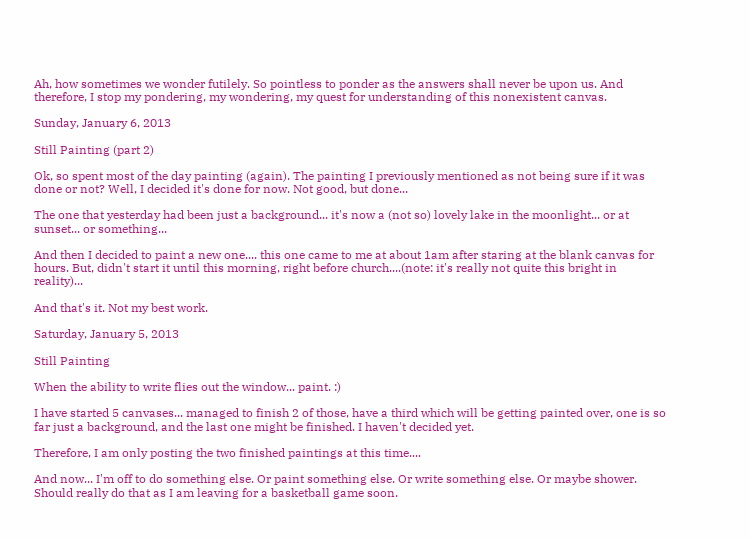Ah, how sometimes we wonder futilely. So pointless to ponder as the answers shall never be upon us. And therefore, I stop my pondering, my wondering, my quest for understanding of this nonexistent canvas.

Sunday, January 6, 2013

Still Painting (part 2)

Ok, so spent most of the day painting (again). The painting I previously mentioned as not being sure if it was done or not? Well, I decided it's done for now. Not good, but done...

The one that yesterday had been just a background... it's now a (not so) lovely lake in the moonlight... or at sunset... or something...

And then I decided to paint a new one.... this one came to me at about 1am after staring at the blank canvas for hours. But, didn't start it until this morning, right before church....(note: it's really not quite this bright in reality)...

And that's it. Not my best work.

Saturday, January 5, 2013

Still Painting

When the ability to write flies out the window... paint. :)

I have started 5 canvases... managed to finish 2 of those, have a third which will be getting painted over, one is so far just a background, and the last one might be finished. I haven't decided yet.

Therefore, I am only posting the two finished paintings at this time....

And now... I'm off to do something else. Or paint something else. Or write something else. Or maybe shower. Should really do that as I am leaving for a basketball game soon.